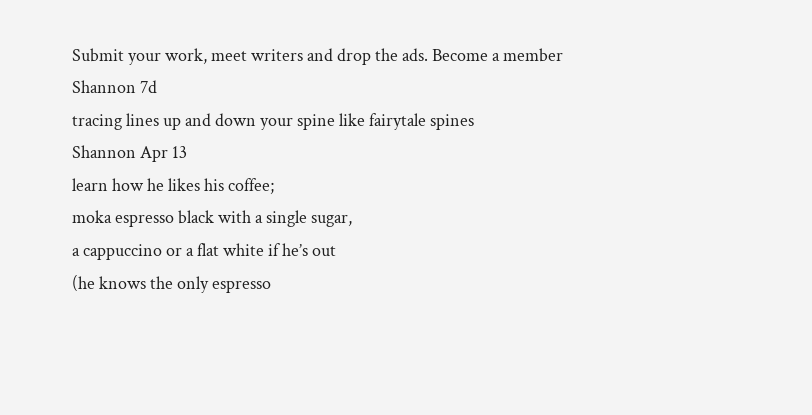Submit your work, meet writers and drop the ads. Become a member
Shannon 7d
tracing lines up and down your spine like fairytale spines
Shannon Apr 13
learn how he likes his coffee;
moka espresso black with a single sugar,
a cappuccino or a flat white if he’s out
(he knows the only espresso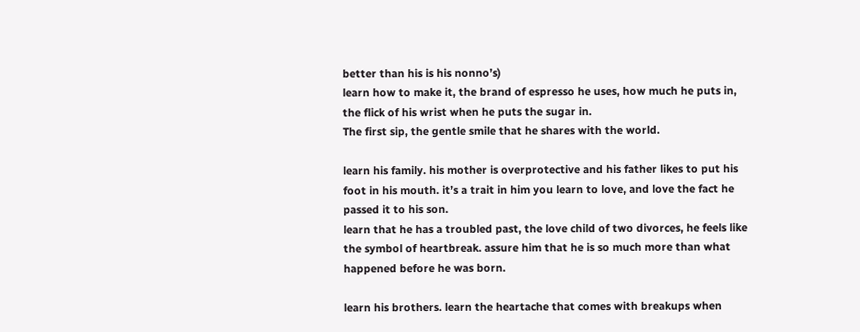better than his is his nonno’s)
learn how to make it, the brand of espresso he uses, how much he puts in, the flick of his wrist when he puts the sugar in.
The first sip, the gentle smile that he shares with the world.

learn his family. his mother is overprotective and his father likes to put his foot in his mouth. it’s a trait in him you learn to love, and love the fact he passed it to his son.
learn that he has a troubled past, the love child of two divorces, he feels like the symbol of heartbreak. assure him that he is so much more than what happened before he was born.

learn his brothers. learn the heartache that comes with breakups when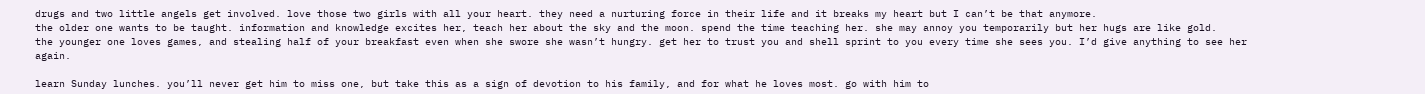drugs and two little angels get involved. love those two girls with all your heart. they need a nurturing force in their life and it breaks my heart but I can’t be that anymore.
the older one wants to be taught. information and knowledge excites her, teach her about the sky and the moon. spend the time teaching her. she may annoy you temporarily but her hugs are like gold.
the younger one loves games, and stealing half of your breakfast even when she swore she wasn’t hungry. get her to trust you and shell sprint to you every time she sees you. I’d give anything to see her again.

learn Sunday lunches. you’ll never get him to miss one, but take this as a sign of devotion to his family, and for what he loves most. go with him to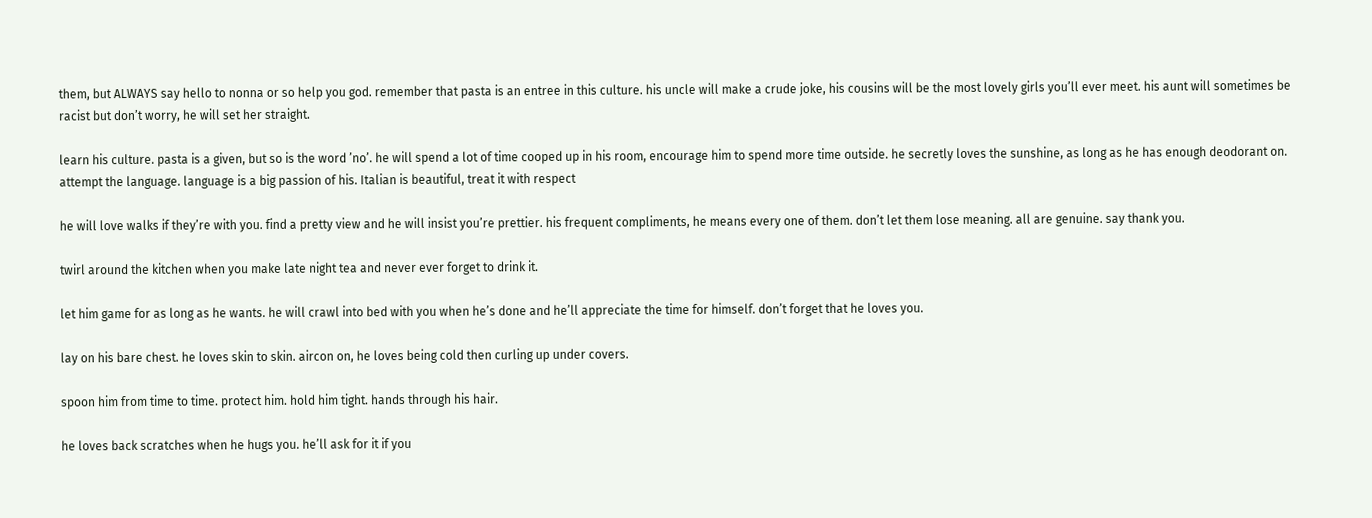them, but ALWAYS say hello to nonna or so help you god. remember that pasta is an entree in this culture. his uncle will make a crude joke, his cousins will be the most lovely girls you’ll ever meet. his aunt will sometimes be racist but don’t worry, he will set her straight.

learn his culture. pasta is a given, but so is the word ’no’. he will spend a lot of time cooped up in his room, encourage him to spend more time outside. he secretly loves the sunshine, as long as he has enough deodorant on. attempt the language. language is a big passion of his. Italian is beautiful, treat it with respect

he will love walks if they’re with you. find a pretty view and he will insist you’re prettier. his frequent compliments, he means every one of them. don’t let them lose meaning. all are genuine. say thank you.

twirl around the kitchen when you make late night tea and never ever forget to drink it.

let him game for as long as he wants. he will crawl into bed with you when he’s done and he’ll appreciate the time for himself. don’t forget that he loves you.

lay on his bare chest. he loves skin to skin. aircon on, he loves being cold then curling up under covers.

spoon him from time to time. protect him. hold him tight. hands through his hair.

he loves back scratches when he hugs you. he’ll ask for it if you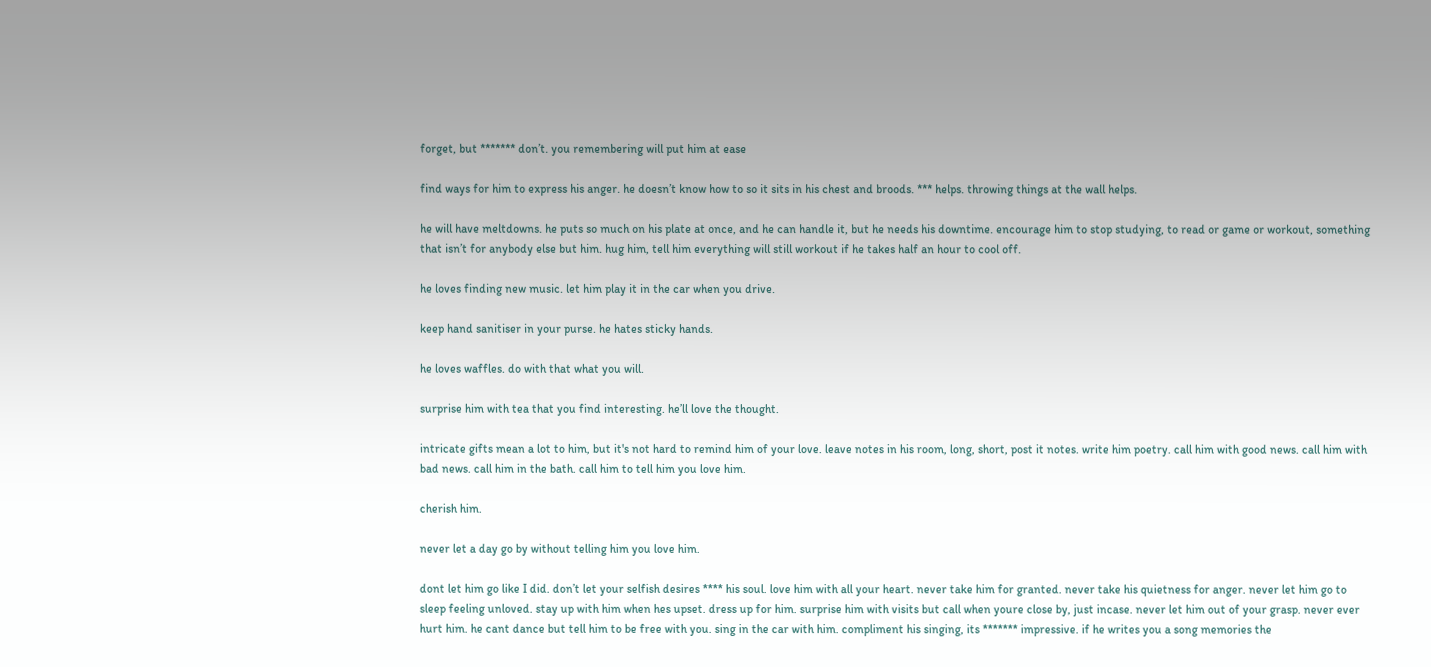forget, but ******* don’t. you remembering will put him at ease

find ways for him to express his anger. he doesn’t know how to so it sits in his chest and broods. *** helps. throwing things at the wall helps.

he will have meltdowns. he puts so much on his plate at once, and he can handle it, but he needs his downtime. encourage him to stop studying, to read or game or workout, something that isn’t for anybody else but him. hug him, tell him everything will still workout if he takes half an hour to cool off.

he loves finding new music. let him play it in the car when you drive.

keep hand sanitiser in your purse. he hates sticky hands.

he loves waffles. do with that what you will.

surprise him with tea that you find interesting. he’ll love the thought.

intricate gifts mean a lot to him, but it's not hard to remind him of your love. leave notes in his room, long, short, post it notes. write him poetry. call him with good news. call him with bad news. call him in the bath. call him to tell him you love him.

cherish him.

never let a day go by without telling him you love him.

dont let him go like I did. don’t let your selfish desires **** his soul. love him with all your heart. never take him for granted. never take his quietness for anger. never let him go to sleep feeling unloved. stay up with him when hes upset. dress up for him. surprise him with visits but call when youre close by, just incase. never let him out of your grasp. never ever hurt him. he cant dance but tell him to be free with you. sing in the car with him. compliment his singing, its ******* impressive. if he writes you a song memories the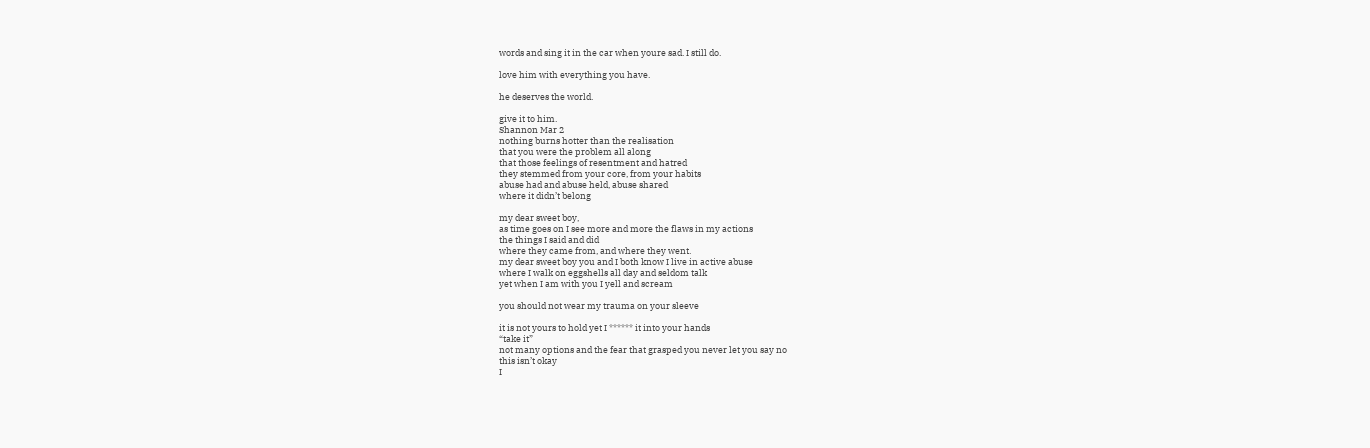words and sing it in the car when youre sad. I still do.

love him with everything you have.

he deserves the world.

give it to him.
Shannon Mar 2
nothing burns hotter than the realisation
that you were the problem all along
that those feelings of resentment and hatred
they stemmed from your core, from your habits
abuse had and abuse held, abuse shared
where it didn’t belong

my dear sweet boy,
as time goes on I see more and more the flaws in my actions
the things I said and did
where they came from, and where they went.
my dear sweet boy you and I both know I live in active abuse
where I walk on eggshells all day and seldom talk
yet when I am with you I yell and scream

you should not wear my trauma on your sleeve

it is not yours to hold yet I ****** it into your hands
“take it”
not many options and the fear that grasped you never let you say no
this isn’t okay
I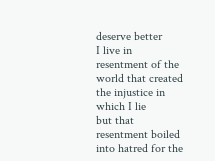deserve better
I live in resentment of the world that created the injustice in which I lie
but that resentment boiled into hatred for the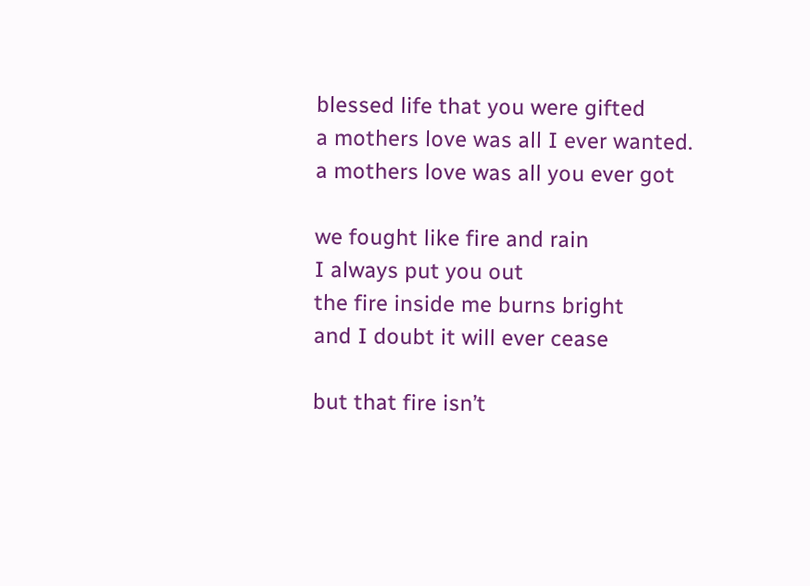blessed life that you were gifted
a mothers love was all I ever wanted.
a mothers love was all you ever got

we fought like fire and rain
I always put you out
the fire inside me burns bright
and I doubt it will ever cease

but that fire isn’t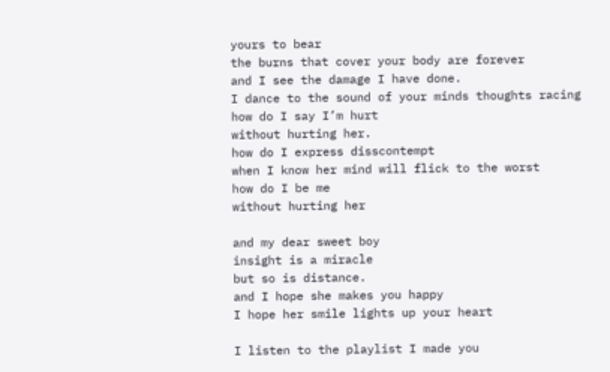yours to bear
the burns that cover your body are forever
and I see the damage I have done.
I dance to the sound of your minds thoughts racing
how do I say I’m hurt
without hurting her.
how do I express disscontempt
when I know her mind will flick to the worst
how do I be me
without hurting her

and my dear sweet boy
insight is a miracle
but so is distance.
and I hope she makes you happy
I hope her smile lights up your heart

I listen to the playlist I made you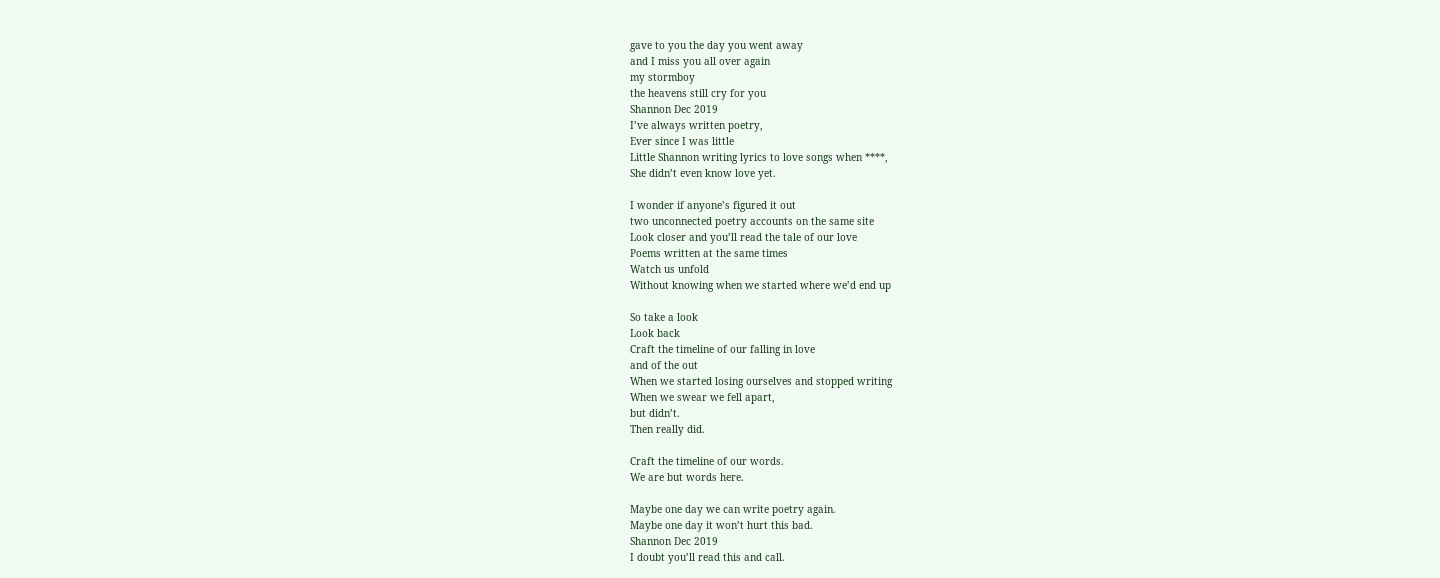gave to you the day you went away
and I miss you all over again
my stormboy
the heavens still cry for you
Shannon Dec 2019
I’ve always written poetry,
Ever since I was little
Little Shannon writing lyrics to love songs when ****,
She didn’t even know love yet.

I wonder if anyone’s figured it out
two unconnected poetry accounts on the same site
Look closer and you’ll read the tale of our love
Poems written at the same times
Watch us unfold
Without knowing when we started where we’d end up

So take a look
Look back
Craft the timeline of our falling in love
and of the out
When we started losing ourselves and stopped writing
When we swear we fell apart,
but didn’t.
Then really did.

Craft the timeline of our words.
We are but words here.

Maybe one day we can write poetry again.
Maybe one day it won’t hurt this bad.
Shannon Dec 2019
I doubt you’ll read this and call.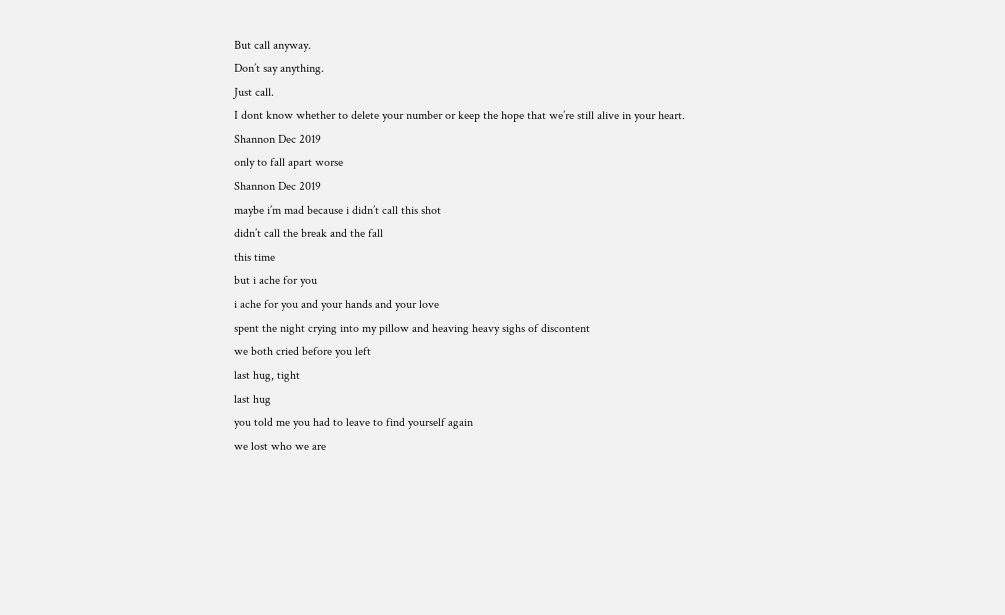But call anyway.
Don’t say anything.
Just call.
I dont know whether to delete your number or keep the hope that we’re still alive in your heart.
Shannon Dec 2019
only to fall apart worse
Shannon Dec 2019
maybe i’m mad because i didn’t call this shot
didn’t call the break and the fall
this time
but i ache for you
i ache for you and your hands and your love
spent the night crying into my pillow and heaving heavy sighs of discontent
we both cried before you left
last hug, tight
last hug
you told me you had to leave to find yourself again
we lost who we are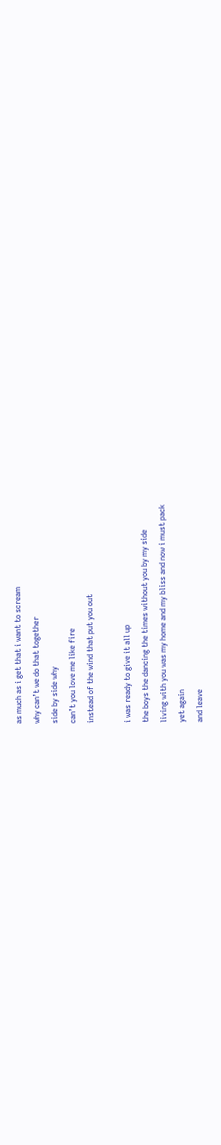as much as i get that i want to scream
why can’t we do that together
side by side why
can’t you love me like fire
instead of the wind that put you out

i was ready to give it all up
the boys the dancing the times without you by my side
living with you was my home and my bliss and now i must pack
yet again
and leave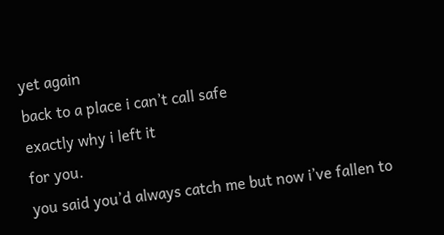yet again
back to a place i can’t call safe
exactly why i left it
for you.
you said you’d always catch me but now i’ve fallen to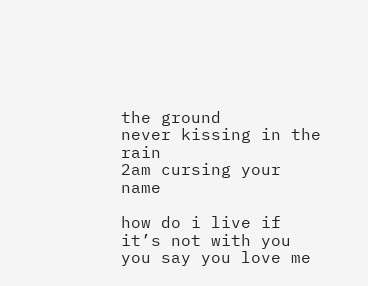the ground
never kissing in the rain
2am cursing your name

how do i live if it’s not with you
you say you love me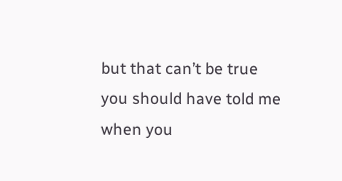but that can’t be true
you should have told me when you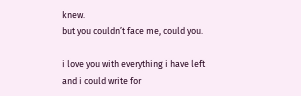knew.
but you couldn’t face me, could you.

i love you with everything i have left
and i could write for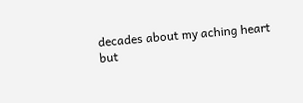decades about my aching heart
but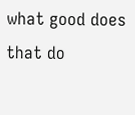what good does that do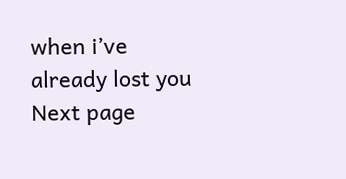when i’ve already lost you
Next page